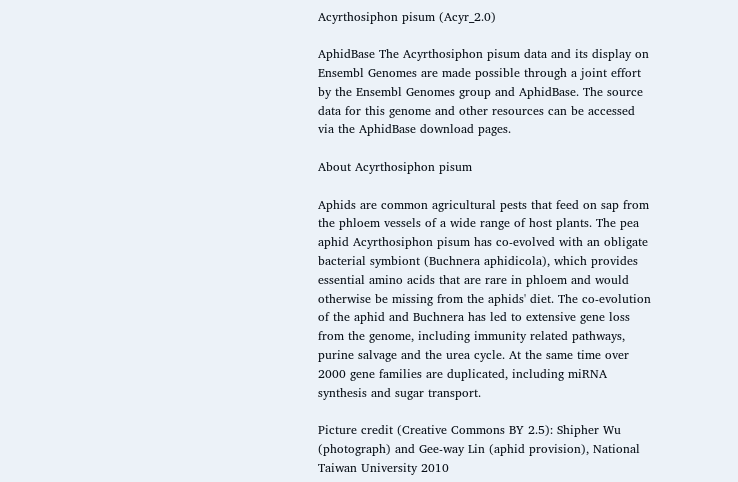Acyrthosiphon pisum (Acyr_2.0)

AphidBase The Acyrthosiphon pisum data and its display on Ensembl Genomes are made possible through a joint effort by the Ensembl Genomes group and AphidBase. The source data for this genome and other resources can be accessed via the AphidBase download pages.

About Acyrthosiphon pisum

Aphids are common agricultural pests that feed on sap from the phloem vessels of a wide range of host plants. The pea aphid Acyrthosiphon pisum has co-evolved with an obligate bacterial symbiont (Buchnera aphidicola), which provides essential amino acids that are rare in phloem and would otherwise be missing from the aphids' diet. The co-evolution of the aphid and Buchnera has led to extensive gene loss from the genome, including immunity related pathways, purine salvage and the urea cycle. At the same time over 2000 gene families are duplicated, including miRNA synthesis and sugar transport.

Picture credit (Creative Commons BY 2.5): Shipher Wu (photograph) and Gee-way Lin (aphid provision), National Taiwan University 2010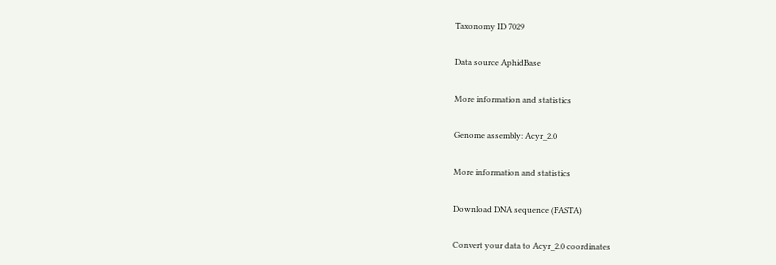Taxonomy ID 7029

Data source AphidBase

More information and statistics

Genome assembly: Acyr_2.0

More information and statistics

Download DNA sequence (FASTA)

Convert your data to Acyr_2.0 coordinates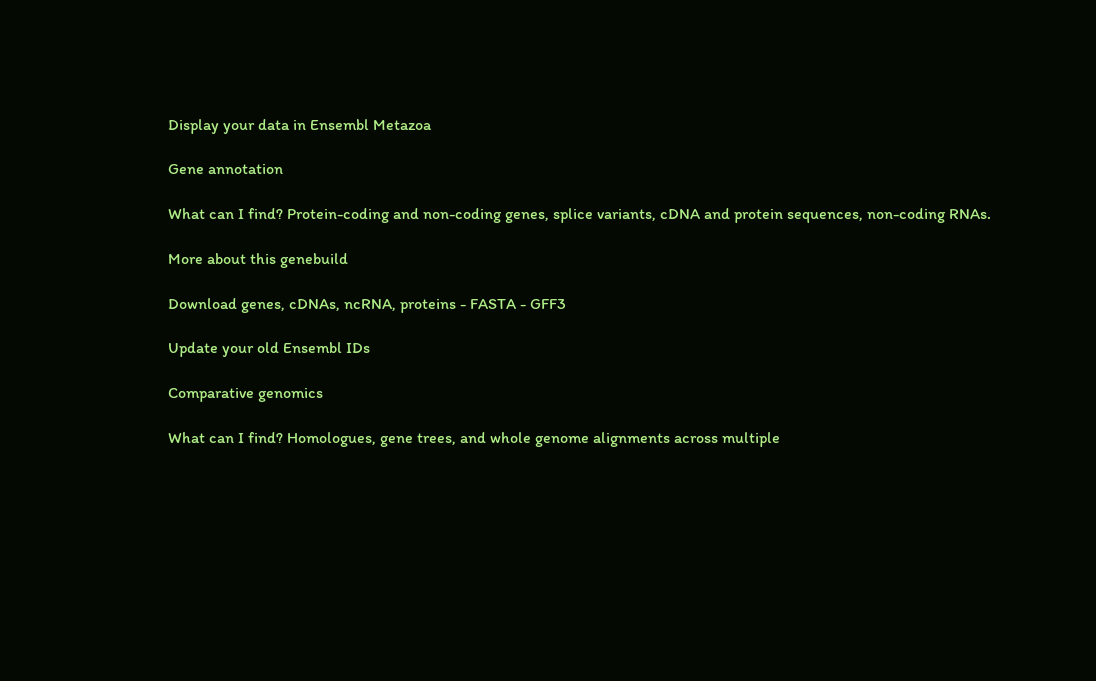Display your data in Ensembl Metazoa

Gene annotation

What can I find? Protein-coding and non-coding genes, splice variants, cDNA and protein sequences, non-coding RNAs.

More about this genebuild

Download genes, cDNAs, ncRNA, proteins - FASTA - GFF3

Update your old Ensembl IDs

Comparative genomics

What can I find? Homologues, gene trees, and whole genome alignments across multiple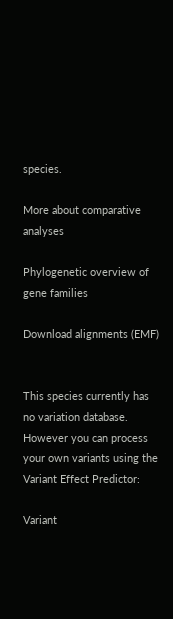species.

More about comparative analyses

Phylogenetic overview of gene families

Download alignments (EMF)


This species currently has no variation database. However you can process your own variants using the Variant Effect Predictor:

Variant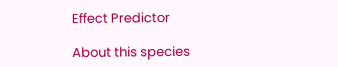Effect Predictor

About this species